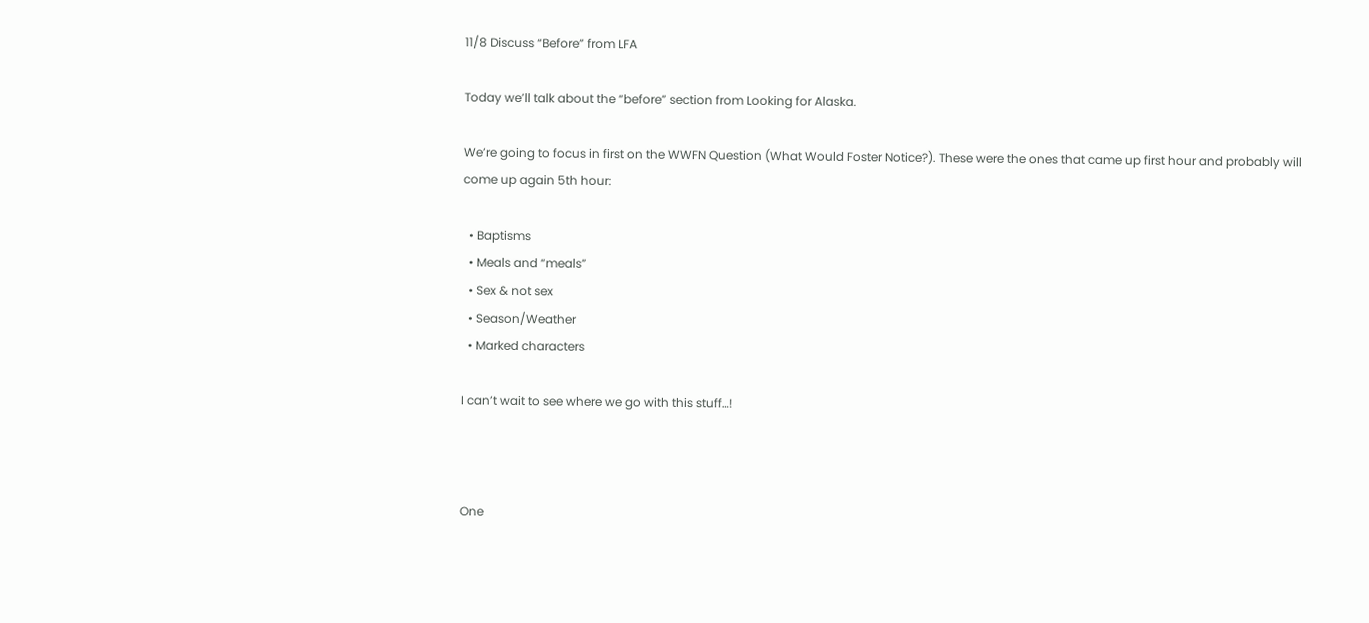11/8 Discuss “Before” from LFA

Today we’ll talk about the “before” section from Looking for Alaska.

We’re going to focus in first on the WWFN Question (What Would Foster Notice?). These were the ones that came up first hour and probably will come up again 5th hour:

  • Baptisms
  • Meals and “meals”
  • Sex & not sex
  • Season/Weather
  • Marked characters

I can’t wait to see where we go with this stuff…!



One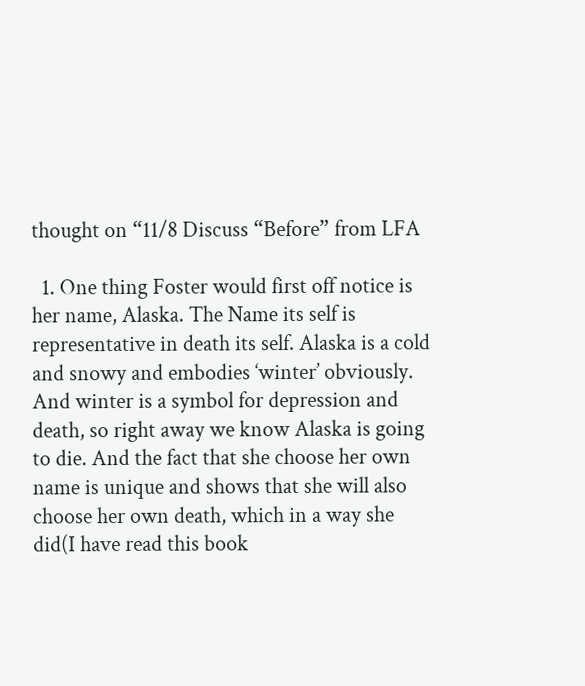thought on “11/8 Discuss “Before” from LFA

  1. One thing Foster would first off notice is her name, Alaska. The Name its self is representative in death its self. Alaska is a cold and snowy and embodies ‘winter’ obviously. And winter is a symbol for depression and death, so right away we know Alaska is going to die. And the fact that she choose her own name is unique and shows that she will also choose her own death, which in a way she did(I have read this book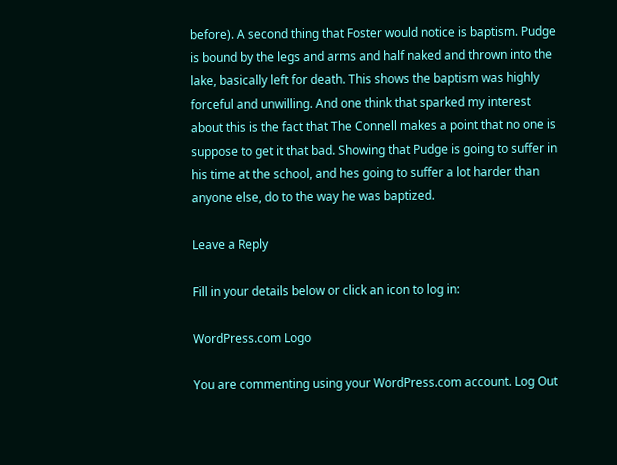before). A second thing that Foster would notice is baptism. Pudge is bound by the legs and arms and half naked and thrown into the lake, basically left for death. This shows the baptism was highly forceful and unwilling. And one think that sparked my interest about this is the fact that The Connell makes a point that no one is suppose to get it that bad. Showing that Pudge is going to suffer in his time at the school, and hes going to suffer a lot harder than anyone else, do to the way he was baptized.

Leave a Reply

Fill in your details below or click an icon to log in:

WordPress.com Logo

You are commenting using your WordPress.com account. Log Out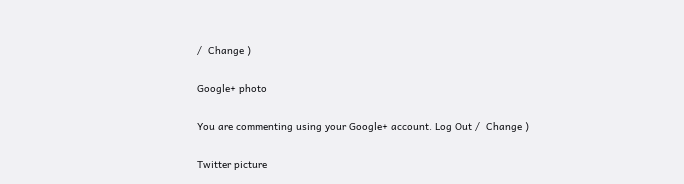/  Change )

Google+ photo

You are commenting using your Google+ account. Log Out /  Change )

Twitter picture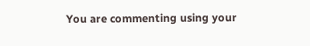You are commenting using your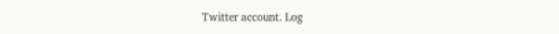Twitter account. Log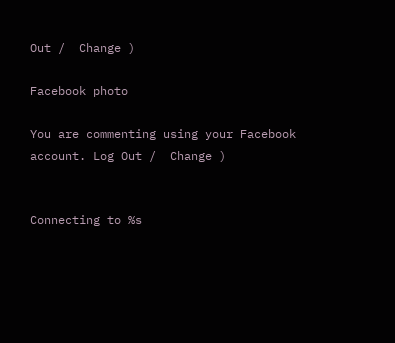Out /  Change )

Facebook photo

You are commenting using your Facebook account. Log Out /  Change )


Connecting to %s